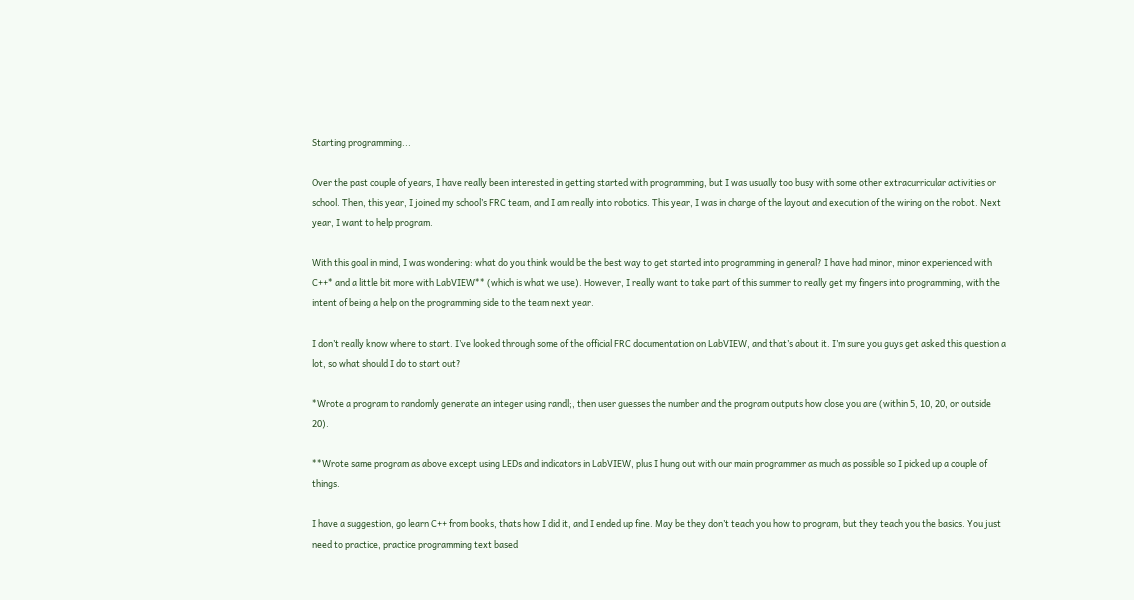Starting programming...

Over the past couple of years, I have really been interested in getting started with programming, but I was usually too busy with some other extracurricular activities or school. Then, this year, I joined my school’s FRC team, and I am really into robotics. This year, I was in charge of the layout and execution of the wiring on the robot. Next year, I want to help program.

With this goal in mind, I was wondering: what do you think would be the best way to get started into programming in general? I have had minor, minor experienced with C++* and a little bit more with LabVIEW** (which is what we use). However, I really want to take part of this summer to really get my fingers into programming, with the intent of being a help on the programming side to the team next year.

I don’t really know where to start. I’ve looked through some of the official FRC documentation on LabVIEW, and that’s about it. I’m sure you guys get asked this question a lot, so what should I do to start out?

*Wrote a program to randomly generate an integer using randl;, then user guesses the number and the program outputs how close you are (within 5, 10, 20, or outside 20).

**Wrote same program as above except using LEDs and indicators in LabVIEW, plus I hung out with our main programmer as much as possible so I picked up a couple of things.

I have a suggestion, go learn C++ from books, thats how I did it, and I ended up fine. May be they don’t teach you how to program, but they teach you the basics. You just need to practice, practice programming text based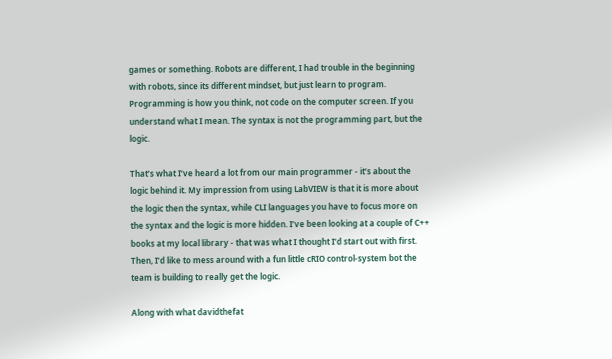games or something. Robots are different, I had trouble in the beginning with robots, since its different mindset, but just learn to program. Programming is how you think, not code on the computer screen. If you understand what I mean. The syntax is not the programming part, but the logic.

That’s what I’ve heard a lot from our main programmer - it’s about the logic behind it. My impression from using LabVIEW is that it is more about the logic then the syntax, while CLI languages you have to focus more on the syntax and the logic is more hidden. I’ve been looking at a couple of C++ books at my local library - that was what I thought I’d start out with first. Then, I’d like to mess around with a fun little cRIO control-system bot the team is building to really get the logic.

Along with what davidthefat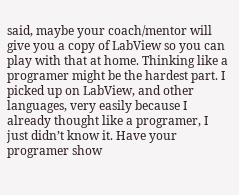said, maybe your coach/mentor will give you a copy of LabView so you can play with that at home. Thinking like a programer might be the hardest part. I picked up on LabView, and other languages, very easily because I already thought like a programer, I just didn’t know it. Have your programer show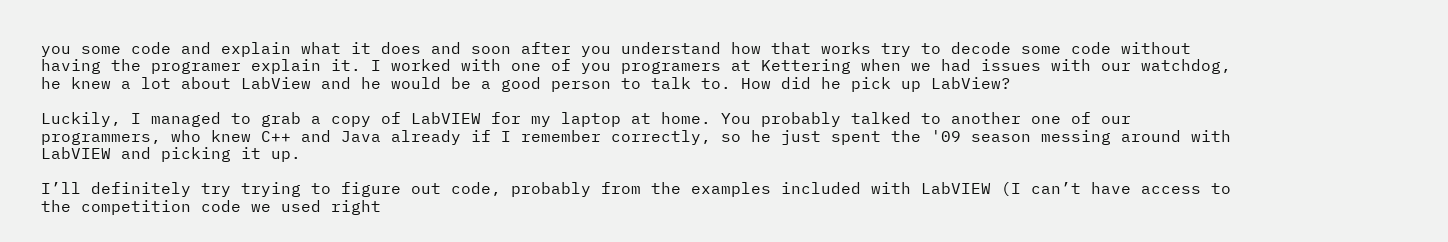you some code and explain what it does and soon after you understand how that works try to decode some code without having the programer explain it. I worked with one of you programers at Kettering when we had issues with our watchdog, he knew a lot about LabView and he would be a good person to talk to. How did he pick up LabView?

Luckily, I managed to grab a copy of LabVIEW for my laptop at home. You probably talked to another one of our programmers, who knew C++ and Java already if I remember correctly, so he just spent the '09 season messing around with LabVIEW and picking it up.

I’ll definitely try trying to figure out code, probably from the examples included with LabVIEW (I can’t have access to the competition code we used right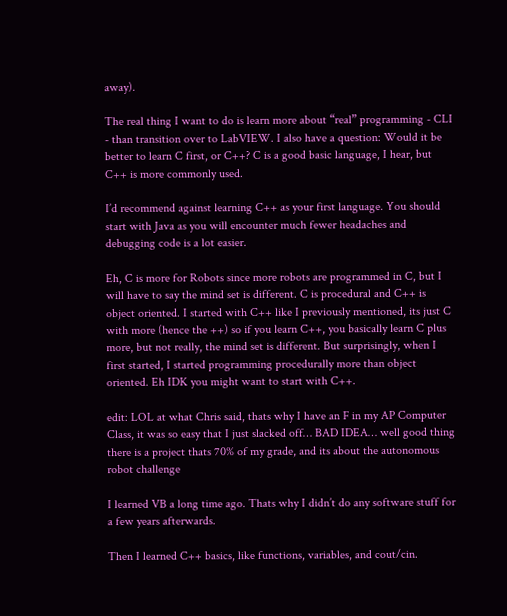away).

The real thing I want to do is learn more about “real” programming - CLI - than transition over to LabVIEW. I also have a question: Would it be better to learn C first, or C++? C is a good basic language, I hear, but C++ is more commonly used.

I’d recommend against learning C++ as your first language. You should start with Java as you will encounter much fewer headaches and debugging code is a lot easier.

Eh, C is more for Robots since more robots are programmed in C, but I will have to say the mind set is different. C is procedural and C++ is object oriented. I started with C++ like I previously mentioned, its just C with more (hence the ++) so if you learn C++, you basically learn C plus more, but not really, the mind set is different. But surprisingly, when I first started, I started programming procedurally more than object oriented. Eh IDK you might want to start with C++.

edit: LOL at what Chris said, thats why I have an F in my AP Computer Class, it was so easy that I just slacked off… BAD IDEA… well good thing there is a project thats 70% of my grade, and its about the autonomous robot challenge

I learned VB a long time ago. Thats why I didn’t do any software stuff for a few years afterwards.

Then I learned C++ basics, like functions, variables, and cout/cin.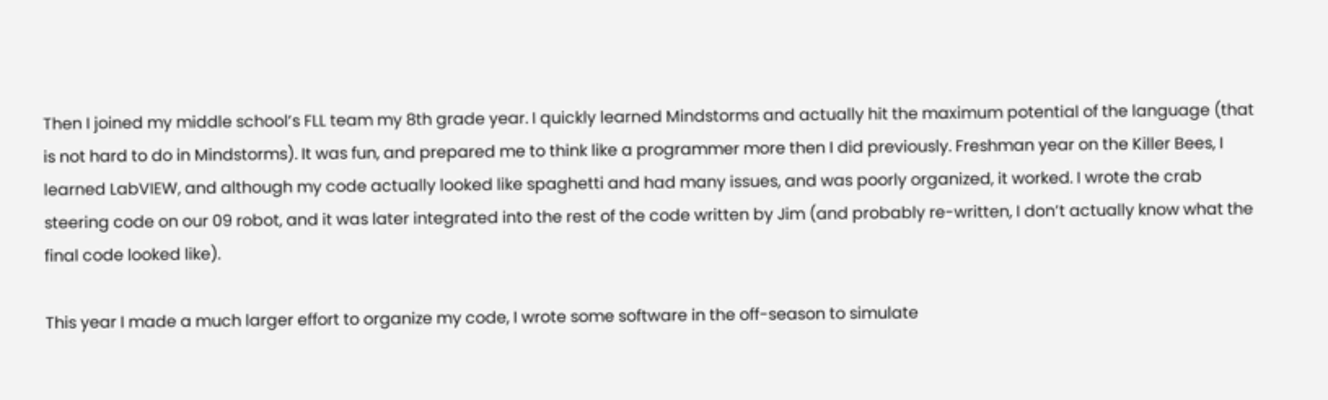Then I joined my middle school’s FLL team my 8th grade year. I quickly learned Mindstorms and actually hit the maximum potential of the language (that is not hard to do in Mindstorms). It was fun, and prepared me to think like a programmer more then I did previously. Freshman year on the Killer Bees, I learned LabVIEW, and although my code actually looked like spaghetti and had many issues, and was poorly organized, it worked. I wrote the crab steering code on our 09 robot, and it was later integrated into the rest of the code written by Jim (and probably re-written, I don’t actually know what the final code looked like).

This year I made a much larger effort to organize my code, I wrote some software in the off-season to simulate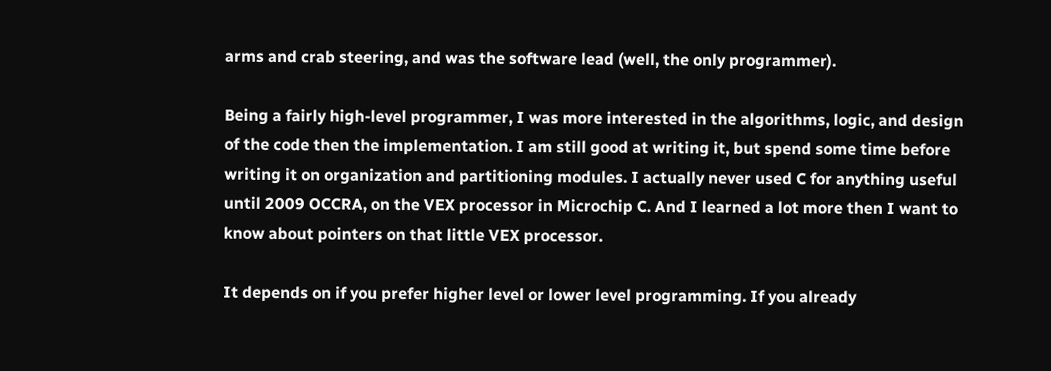arms and crab steering, and was the software lead (well, the only programmer).

Being a fairly high-level programmer, I was more interested in the algorithms, logic, and design of the code then the implementation. I am still good at writing it, but spend some time before writing it on organization and partitioning modules. I actually never used C for anything useful until 2009 OCCRA, on the VEX processor in Microchip C. And I learned a lot more then I want to know about pointers on that little VEX processor.

It depends on if you prefer higher level or lower level programming. If you already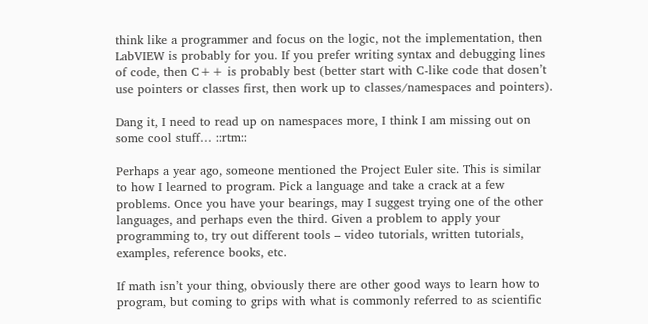think like a programmer and focus on the logic, not the implementation, then LabVIEW is probably for you. If you prefer writing syntax and debugging lines of code, then C++ is probably best (better start with C-like code that dosen’t use pointers or classes first, then work up to classes/namespaces and pointers).

Dang it, I need to read up on namespaces more, I think I am missing out on some cool stuff… ::rtm::

Perhaps a year ago, someone mentioned the Project Euler site. This is similar to how I learned to program. Pick a language and take a crack at a few problems. Once you have your bearings, may I suggest trying one of the other languages, and perhaps even the third. Given a problem to apply your programming to, try out different tools – video tutorials, written tutorials, examples, reference books, etc.

If math isn’t your thing, obviously there are other good ways to learn how to program, but coming to grips with what is commonly referred to as scientific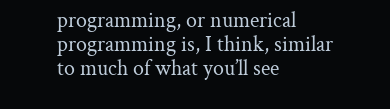programming, or numerical programming is, I think, similar to much of what you’ll see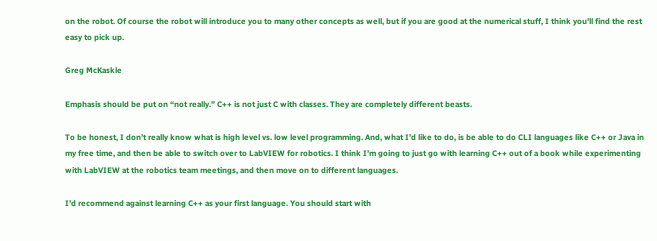on the robot. Of course the robot will introduce you to many other concepts as well, but if you are good at the numerical stuff, I think you’ll find the rest easy to pick up.

Greg McKaskle

Emphasis should be put on “not really.” C++ is not just C with classes. They are completely different beasts.

To be honest, I don’t really know what is high level vs. low level programming. And, what I’d like to do, is be able to do CLI languages like C++ or Java in my free time, and then be able to switch over to LabVIEW for robotics. I think I’m going to just go with learning C++ out of a book while experimenting with LabVIEW at the robotics team meetings, and then move on to different languages.

I’d recommend against learning C++ as your first language. You should start with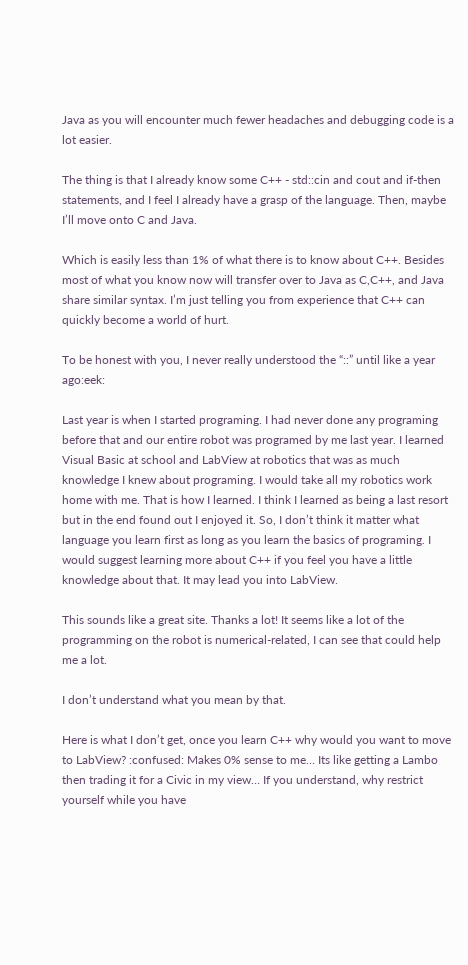Java as you will encounter much fewer headaches and debugging code is a lot easier.

The thing is that I already know some C++ - std::cin and cout and if-then statements, and I feel I already have a grasp of the language. Then, maybe I’ll move onto C and Java.

Which is easily less than 1% of what there is to know about C++. Besides most of what you know now will transfer over to Java as C,C++, and Java share similar syntax. I’m just telling you from experience that C++ can quickly become a world of hurt.

To be honest with you, I never really understood the “::” until like a year ago:eek:

Last year is when I started programing. I had never done any programing before that and our entire robot was programed by me last year. I learned Visual Basic at school and LabView at robotics that was as much knowledge I knew about programing. I would take all my robotics work home with me. That is how I learned. I think I learned as being a last resort but in the end found out I enjoyed it. So, I don’t think it matter what language you learn first as long as you learn the basics of programing. I would suggest learning more about C++ if you feel you have a little knowledge about that. It may lead you into LabView.

This sounds like a great site. Thanks a lot! It seems like a lot of the programming on the robot is numerical-related, I can see that could help me a lot.

I don’t understand what you mean by that.

Here is what I don’t get, once you learn C++ why would you want to move to LabView? :confused: Makes 0% sense to me… Its like getting a Lambo then trading it for a Civic in my view… If you understand, why restrict yourself while you have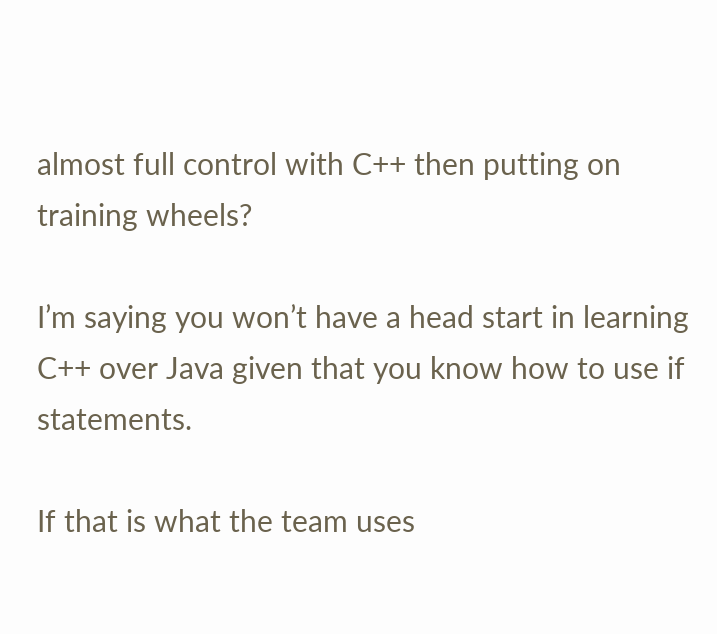almost full control with C++ then putting on training wheels?

I’m saying you won’t have a head start in learning C++ over Java given that you know how to use if statements.

If that is what the team uses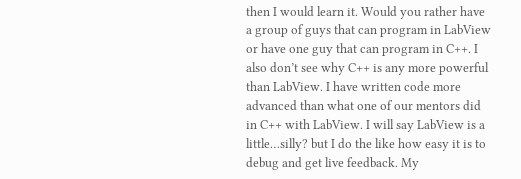then I would learn it. Would you rather have a group of guys that can program in LabView or have one guy that can program in C++. I also don’t see why C++ is any more powerful than LabView. I have written code more advanced than what one of our mentors did in C++ with LabView. I will say LabView is a little…silly? but I do the like how easy it is to debug and get live feedback. My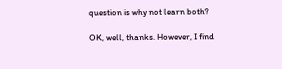question is why not learn both?

OK, well, thanks. However, I find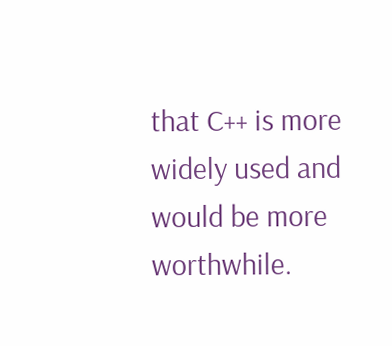that C++ is more widely used and would be more worthwhile.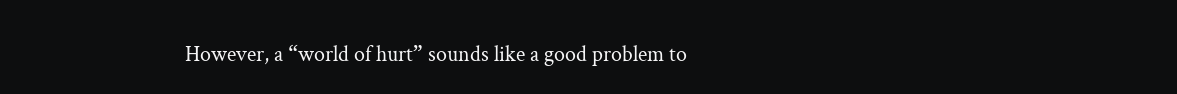However, a “world of hurt” sounds like a good problem to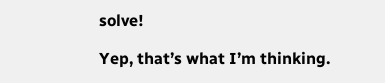solve!

Yep, that’s what I’m thinking.